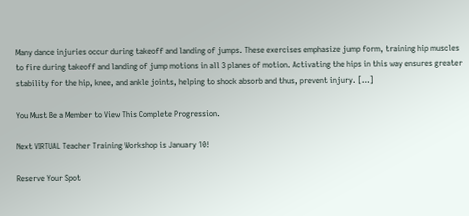Many dance injuries occur during takeoff and landing of jumps. These exercises emphasize jump form, training hip muscles to fire during takeoff and landing of jump motions in all 3 planes of motion. Activating the hips in this way ensures greater stability for the hip, knee, and ankle joints, helping to shock absorb and thus, prevent injury. […]

You Must Be a Member to View This Complete Progression.

Next VIRTUAL Teacher Training Workshop is January 10!

Reserve Your Spot